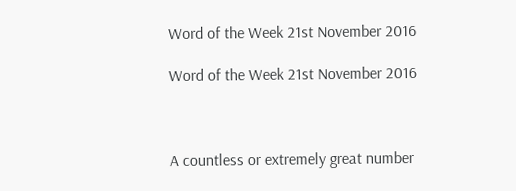Word of the Week 21st November 2016

Word of the Week 21st November 2016



A countless or extremely great number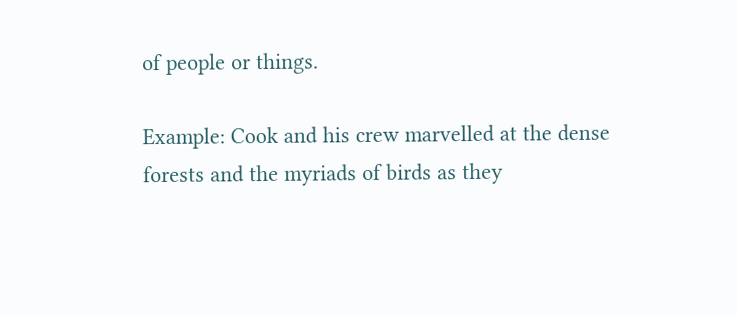of people or things.

Example: Cook and his crew marvelled at the dense forests and the myriads of birds as they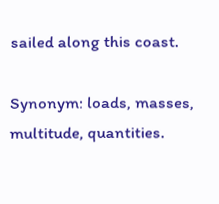sailed along this coast.

Synonym: loads, masses, multitude, quantities.